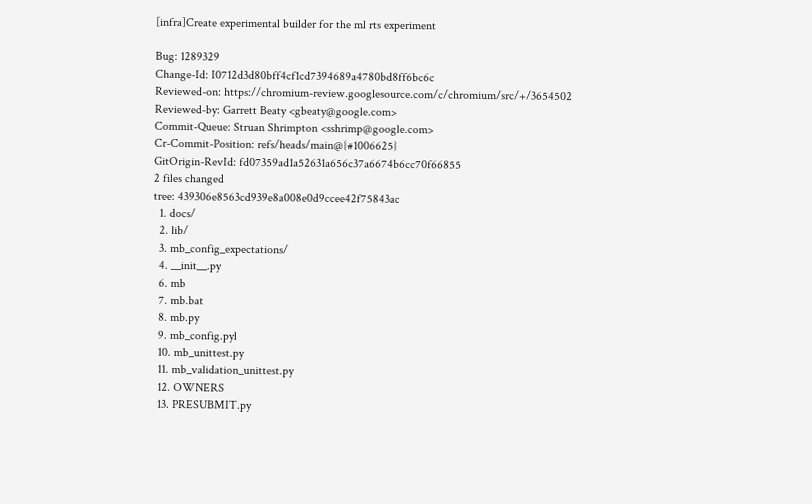[infra]Create experimental builder for the ml rts experiment

Bug: 1289329
Change-Id: I0712d3d80bff4cf1cd7394689a4780bd8ff6bc6c
Reviewed-on: https://chromium-review.googlesource.com/c/chromium/src/+/3654502
Reviewed-by: Garrett Beaty <gbeaty@google.com>
Commit-Queue: Struan Shrimpton <sshrimp@google.com>
Cr-Commit-Position: refs/heads/main@{#1006625}
GitOrigin-RevId: fd07359ad1a52631a656c37a6674b6cc70f66855
2 files changed
tree: 439306e8563cd939e8a008e0d9ccee42f75843ac
  1. docs/
  2. lib/
  3. mb_config_expectations/
  4. __init__.py
  6. mb
  7. mb.bat
  8. mb.py
  9. mb_config.pyl
  10. mb_unittest.py
  11. mb_validation_unittest.py
  12. OWNERS
  13. PRESUBMIT.py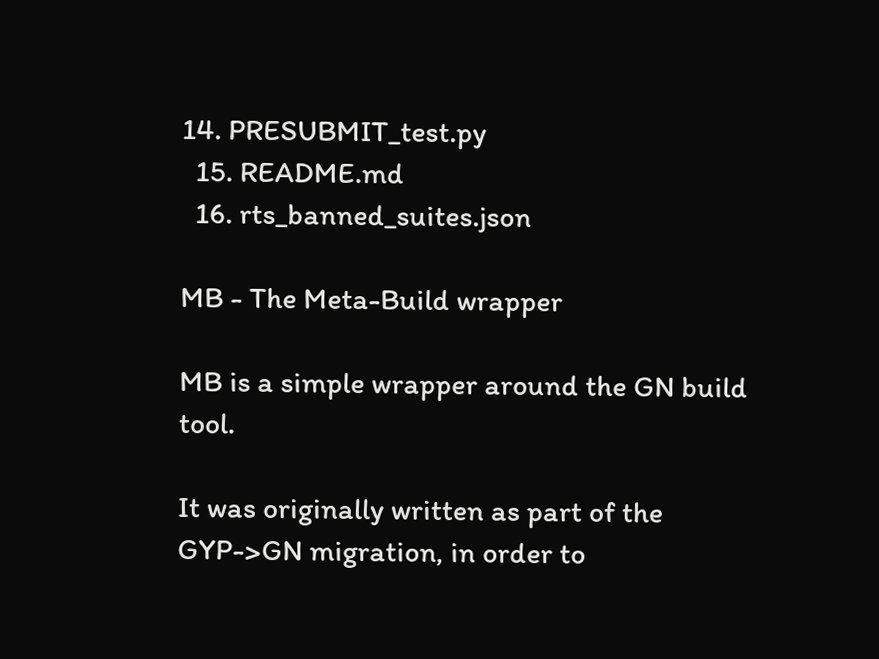14. PRESUBMIT_test.py
  15. README.md
  16. rts_banned_suites.json

MB - The Meta-Build wrapper

MB is a simple wrapper around the GN build tool.

It was originally written as part of the GYP->GN migration, in order to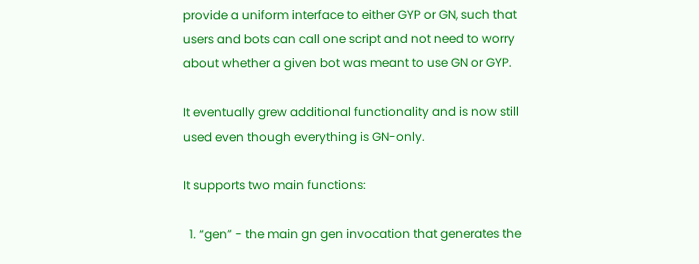provide a uniform interface to either GYP or GN, such that users and bots can call one script and not need to worry about whether a given bot was meant to use GN or GYP.

It eventually grew additional functionality and is now still used even though everything is GN-only.

It supports two main functions:

  1. “gen” - the main gn gen invocation that generates the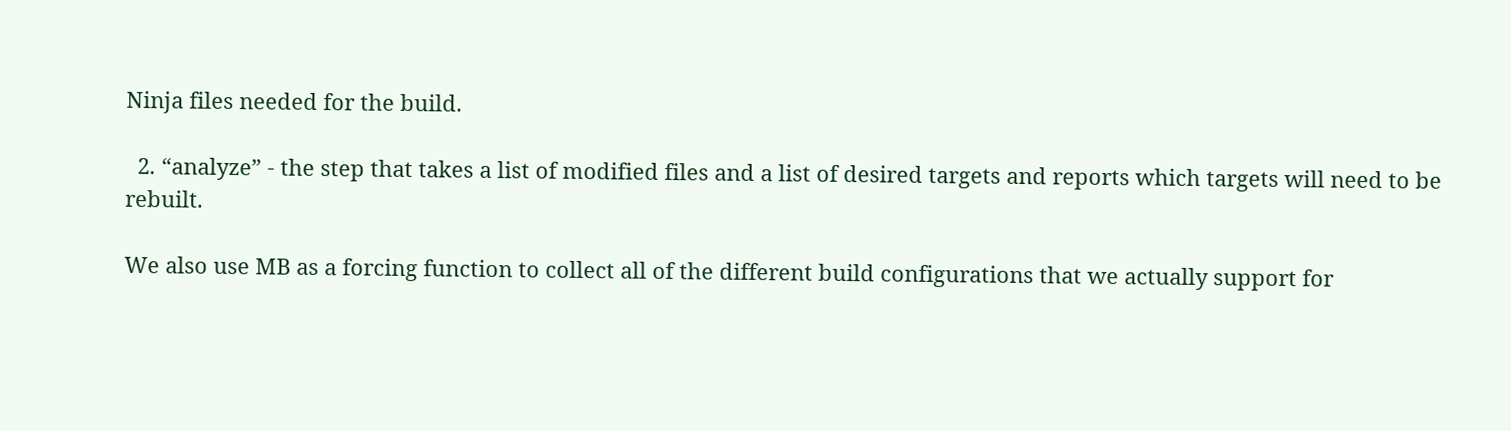Ninja files needed for the build.

  2. “analyze” - the step that takes a list of modified files and a list of desired targets and reports which targets will need to be rebuilt.

We also use MB as a forcing function to collect all of the different build configurations that we actually support for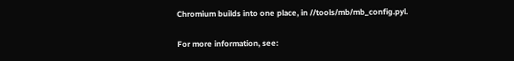Chromium builds into one place, in //tools/mb/mb_config.pyl.

For more information, see: